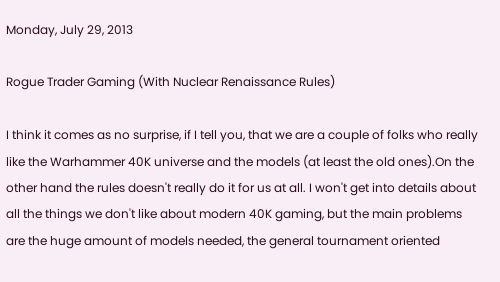Monday, July 29, 2013

Rogue Trader Gaming (With Nuclear Renaissance Rules)

I think it comes as no surprise, if I tell you, that we are a couple of folks who really like the Warhammer 40K universe and the models (at least the old ones).On the other hand the rules doesn't really do it for us at all. I won't get into details about all the things we don't like about modern 40K gaming, but the main problems are the huge amount of models needed, the general tournament oriented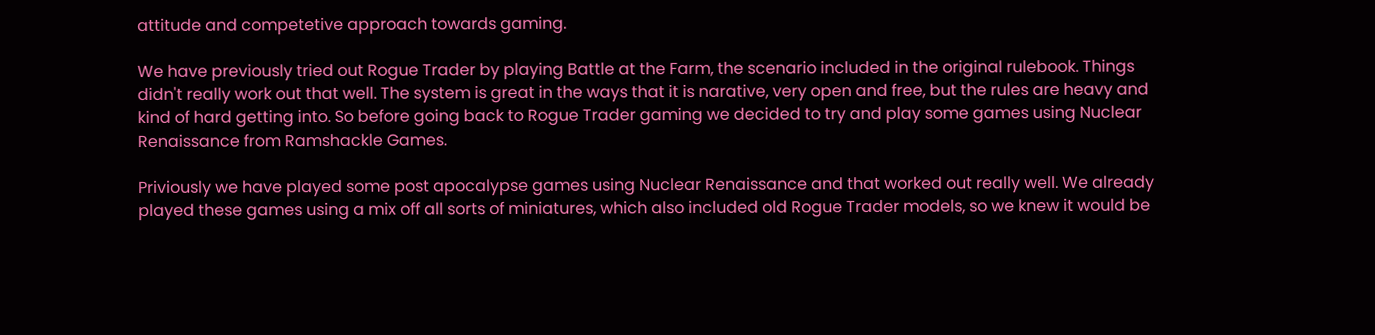attitude and competetive approach towards gaming.

We have previously tried out Rogue Trader by playing Battle at the Farm, the scenario included in the original rulebook. Things didn't really work out that well. The system is great in the ways that it is narative, very open and free, but the rules are heavy and kind of hard getting into. So before going back to Rogue Trader gaming we decided to try and play some games using Nuclear Renaissance from Ramshackle Games.

Priviously we have played some post apocalypse games using Nuclear Renaissance and that worked out really well. We already played these games using a mix off all sorts of miniatures, which also included old Rogue Trader models, so we knew it would be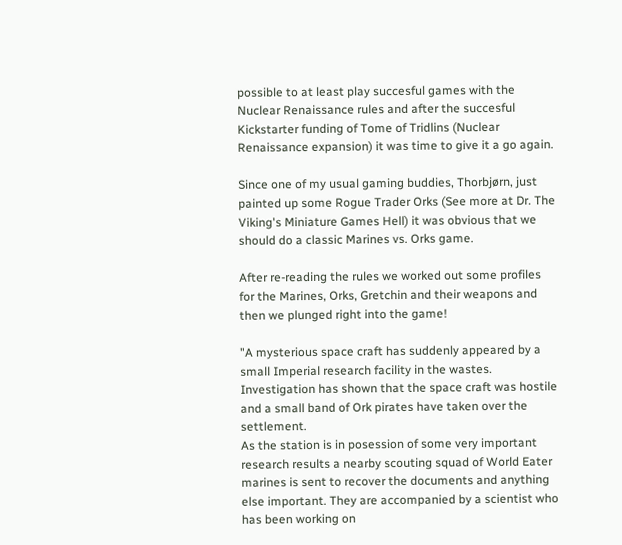possible to at least play succesful games with the Nuclear Renaissance rules and after the succesful Kickstarter funding of Tome of Tridlins (Nuclear Renaissance expansion) it was time to give it a go again.

Since one of my usual gaming buddies, Thorbjørn, just painted up some Rogue Trader Orks (See more at Dr. The Viking's Miniature Games Hell) it was obvious that we should do a classic Marines vs. Orks game.

After re-reading the rules we worked out some profiles for the Marines, Orks, Gretchin and their weapons and then we plunged right into the game!

"A mysterious space craft has suddenly appeared by a small Imperial research facility in the wastes. Investigation has shown that the space craft was hostile and a small band of Ork pirates have taken over the settlement.
As the station is in posession of some very important research results a nearby scouting squad of World Eater marines is sent to recover the documents and anything else important. They are accompanied by a scientist who has been working on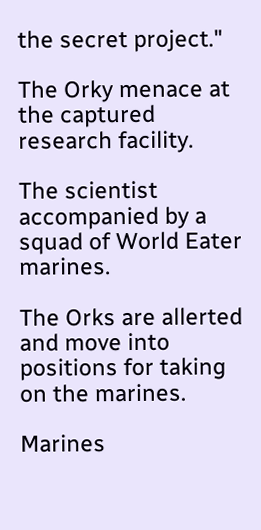the secret project."

The Orky menace at the captured research facility.

The scientist accompanied by a squad of World Eater marines.

The Orks are allerted and move into positions for taking on the marines.

Marines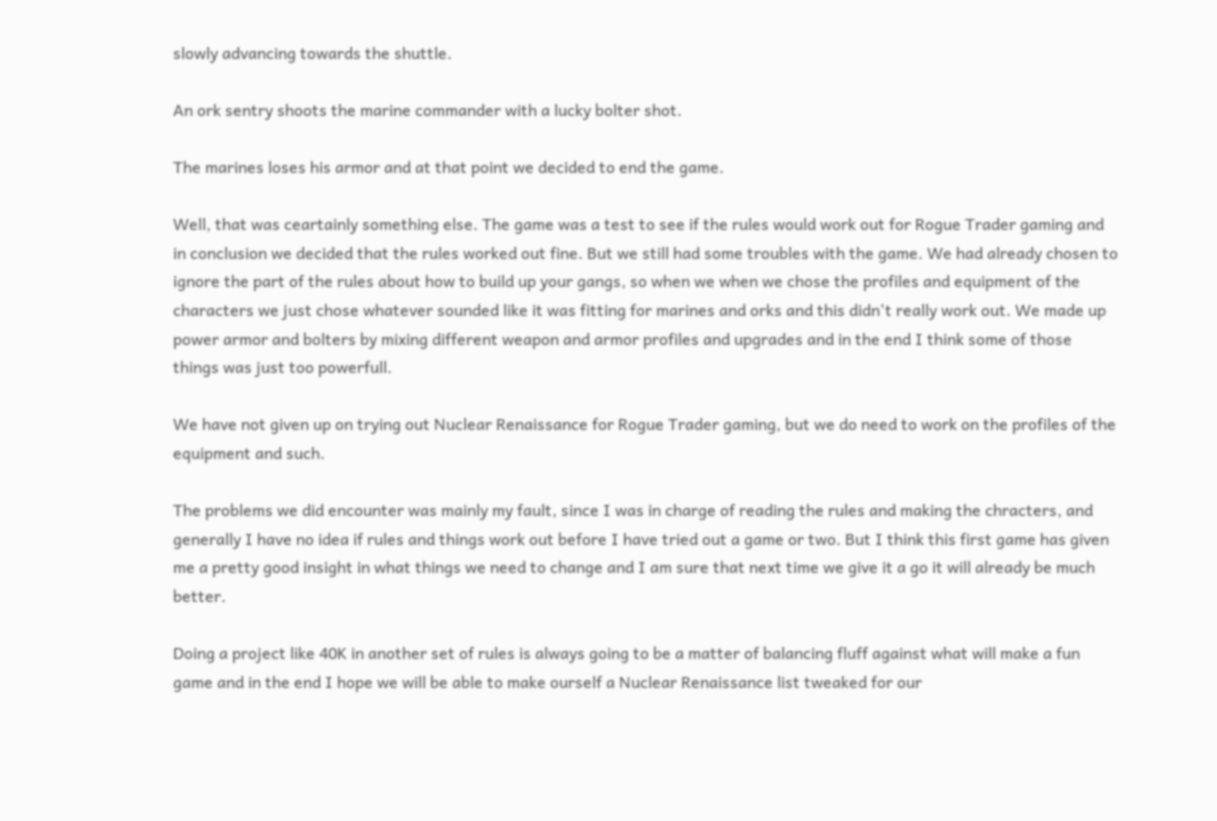slowly advancing towards the shuttle.

An ork sentry shoots the marine commander with a lucky bolter shot.

The marines loses his armor and at that point we decided to end the game.

Well, that was ceartainly something else. The game was a test to see if the rules would work out for Rogue Trader gaming and in conclusion we decided that the rules worked out fine. But we still had some troubles with the game. We had already chosen to ignore the part of the rules about how to build up your gangs, so when we when we chose the profiles and equipment of the characters we just chose whatever sounded like it was fitting for marines and orks and this didn't really work out. We made up power armor and bolters by mixing different weapon and armor profiles and upgrades and in the end I think some of those things was just too powerfull.

We have not given up on trying out Nuclear Renaissance for Rogue Trader gaming, but we do need to work on the profiles of the equipment and such.

The problems we did encounter was mainly my fault, since I was in charge of reading the rules and making the chracters, and generally I have no idea if rules and things work out before I have tried out a game or two. But I think this first game has given me a pretty good insight in what things we need to change and I am sure that next time we give it a go it will already be much better.

Doing a project like 40K in another set of rules is always going to be a matter of balancing fluff against what will make a fun game and in the end I hope we will be able to make ourself a Nuclear Renaissance list tweaked for our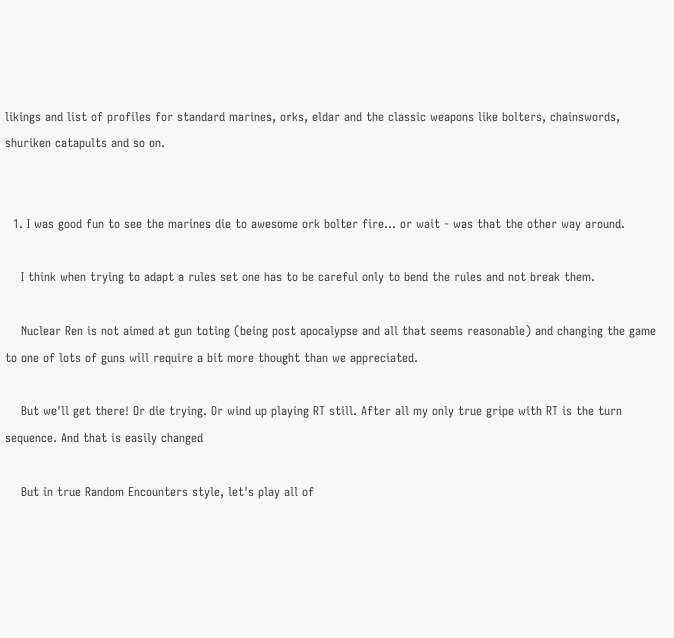likings and list of profiles for standard marines, orks, eldar and the classic weapons like bolters, chainswords, shuriken catapults and so on.


  1. I was good fun to see the marines die to awesome ork bolter fire... or wait - was that the other way around.

    I think when trying to adapt a rules set one has to be careful only to bend the rules and not break them.

    Nuclear Ren is not aimed at gun toting (being post apocalypse and all that seems reasonable) and changing the game to one of lots of guns will require a bit more thought than we appreciated.

    But we'll get there! Or die trying. Or wind up playing RT still. After all my only true gripe with RT is the turn sequence. And that is easily changed

    But in true Random Encounters style, let's play all of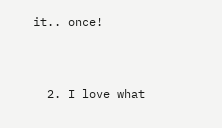it.. once!


  2. I love what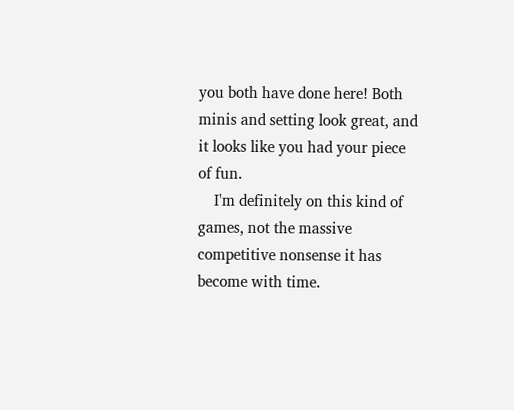you both have done here! Both minis and setting look great, and it looks like you had your piece of fun.
    I'm definitely on this kind of games, not the massive competitive nonsense it has become with time.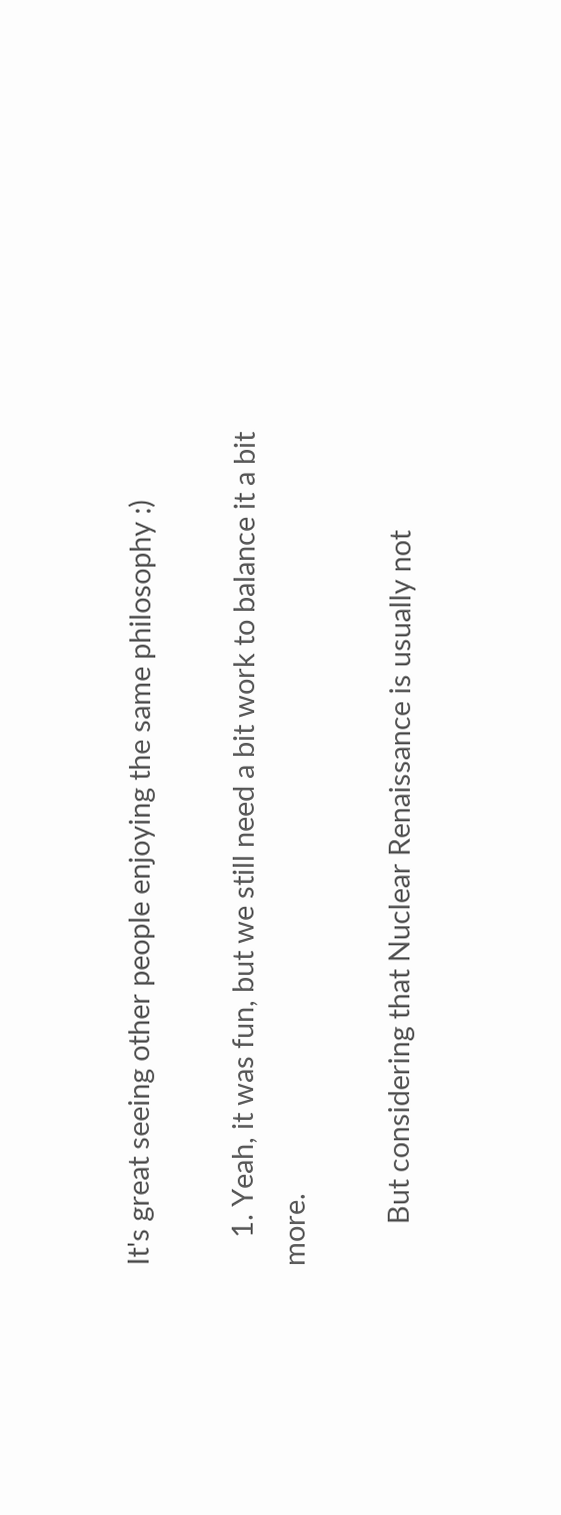It's great seeing other people enjoying the same philosophy :)

    1. Yeah, it was fun, but we still need a bit work to balance it a bit more.

      But considering that Nuclear Renaissance is usually not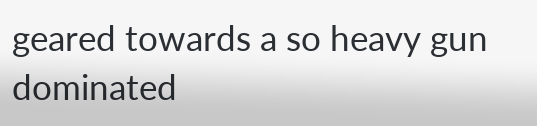geared towards a so heavy gun dominated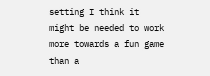setting I think it might be needed to work more towards a fun game than a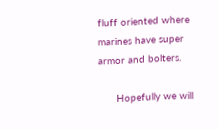fluff oriented where marines have super armor and bolters.

      Hopefully we will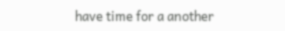have time for a another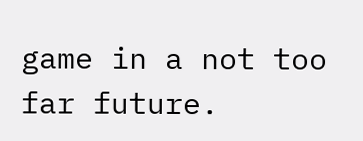game in a not too far future.